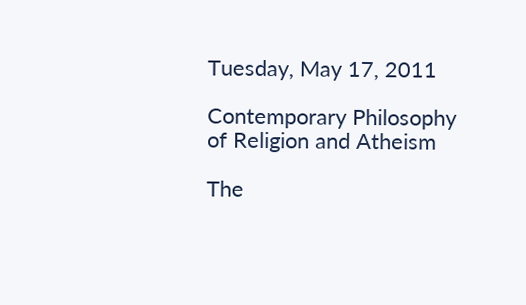Tuesday, May 17, 2011

Contemporary Philosophy of Religion and Atheism

The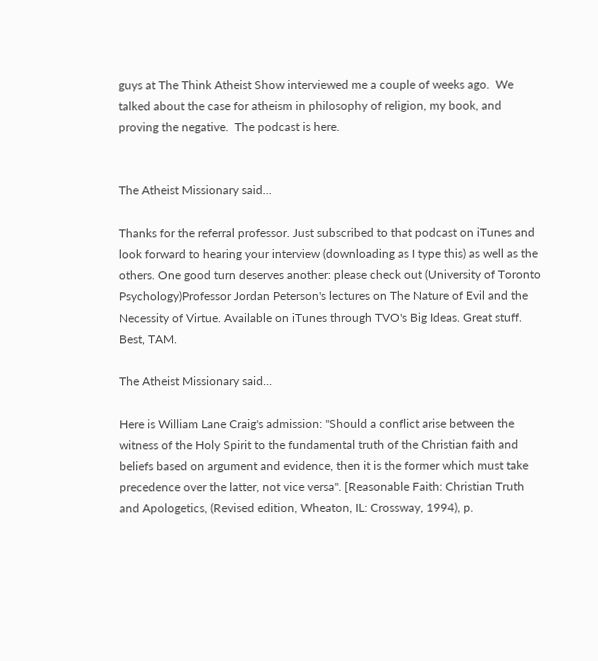guys at The Think Atheist Show interviewed me a couple of weeks ago.  We talked about the case for atheism in philosophy of religion, my book, and proving the negative.  The podcast is here.


The Atheist Missionary said...

Thanks for the referral professor. Just subscribed to that podcast on iTunes and look forward to hearing your interview (downloading as I type this) as well as the others. One good turn deserves another: please check out (University of Toronto Psychology)Professor Jordan Peterson's lectures on The Nature of Evil and the Necessity of Virtue. Available on iTunes through TVO's Big Ideas. Great stuff. Best, TAM.

The Atheist Missionary said...

Here is William Lane Craig's admission: "Should a conflict arise between the witness of the Holy Spirit to the fundamental truth of the Christian faith and beliefs based on argument and evidence, then it is the former which must take precedence over the latter, not vice versa". [Reasonable Faith: Christian Truth and Apologetics, (Revised edition, Wheaton, IL: Crossway, 1994), p.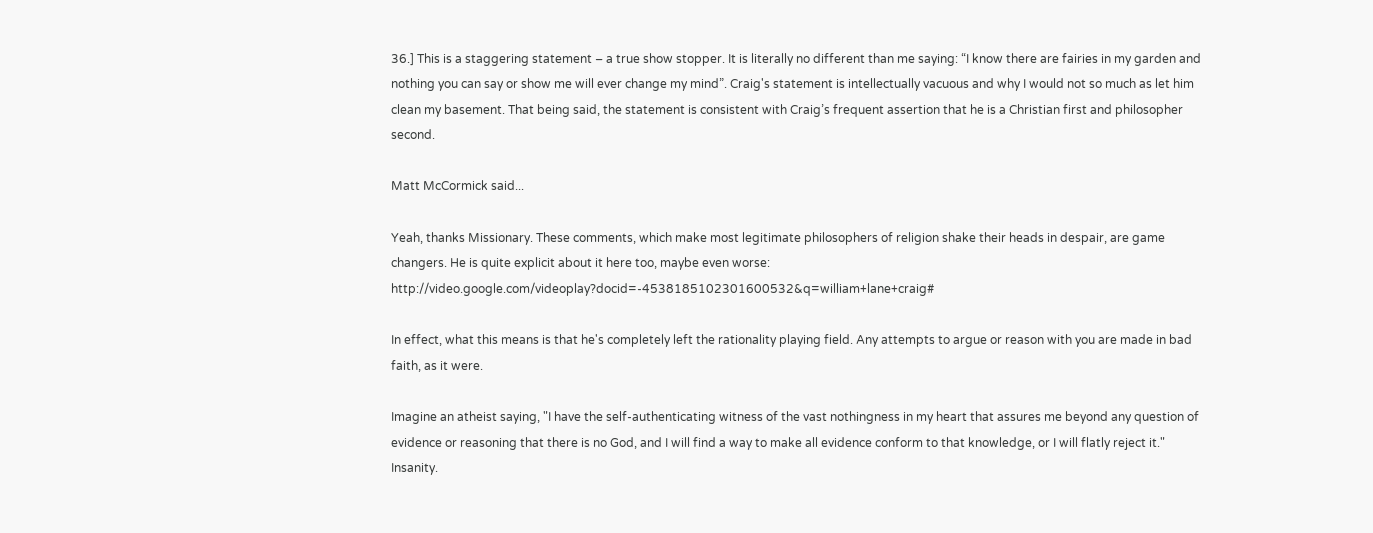36.] This is a staggering statement – a true show stopper. It is literally no different than me saying: “I know there are fairies in my garden and nothing you can say or show me will ever change my mind”. Craig's statement is intellectually vacuous and why I would not so much as let him clean my basement. That being said, the statement is consistent with Craig’s frequent assertion that he is a Christian first and philosopher second.

Matt McCormick said...

Yeah, thanks Missionary. These comments, which make most legitimate philosophers of religion shake their heads in despair, are game changers. He is quite explicit about it here too, maybe even worse: http://video.google.com/videoplay?docid=-4538185102301600532&q=william+lane+craig#

In effect, what this means is that he's completely left the rationality playing field. Any attempts to argue or reason with you are made in bad faith, as it were.

Imagine an atheist saying, "I have the self-authenticating witness of the vast nothingness in my heart that assures me beyond any question of evidence or reasoning that there is no God, and I will find a way to make all evidence conform to that knowledge, or I will flatly reject it." Insanity.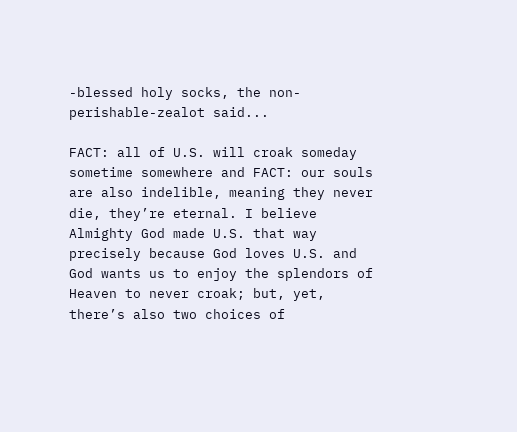-blessed holy socks, the non-perishable-zealot said...

FACT: all of U.S. will croak someday sometime somewhere and FACT: our souls are also indelible, meaning they never die, they’re eternal. I believe Almighty God made U.S. that way precisely because God loves U.S. and God wants us to enjoy the splendors of Heaven to never croak; but, yet, there’s also two choices of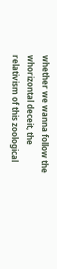whether we wanna follow the whorizontal deceit, the relativism of this zoological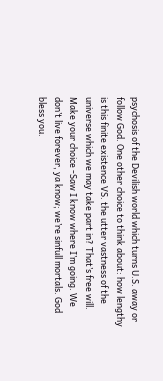psychosis of the Devilish world which turns U.S. away or follow God. One other choice to think about: how lengthy is this finite existence VS. the utter vastness of the universe which we may take part in? That’s free will. Make your choice -Saw I know where I’m going. We don’t live forever, ya know; we’re sinfull mortals. God bless you.